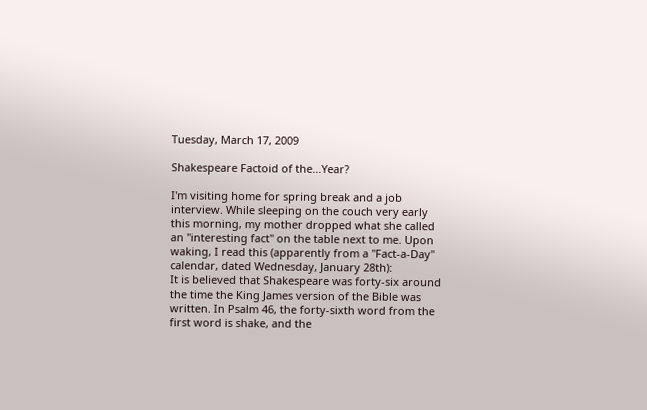Tuesday, March 17, 2009

Shakespeare Factoid of the...Year?

I'm visiting home for spring break and a job interview. While sleeping on the couch very early this morning, my mother dropped what she called an "interesting fact" on the table next to me. Upon waking, I read this (apparently from a "Fact-a-Day" calendar, dated Wednesday, January 28th):
It is believed that Shakespeare was forty-six around the time the King James version of the Bible was written. In Psalm 46, the forty-sixth word from the first word is shake, and the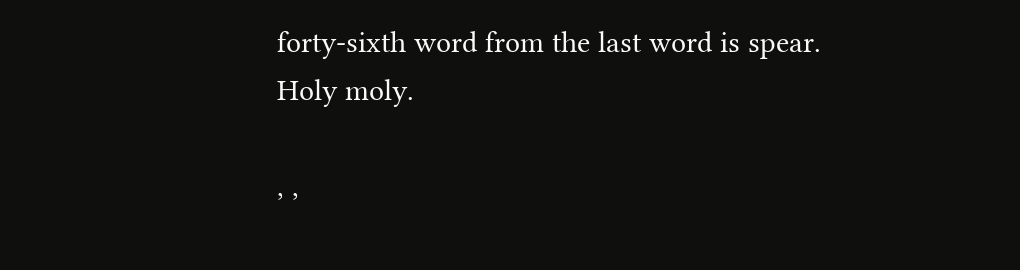forty-sixth word from the last word is spear.
Holy moly.

, ,